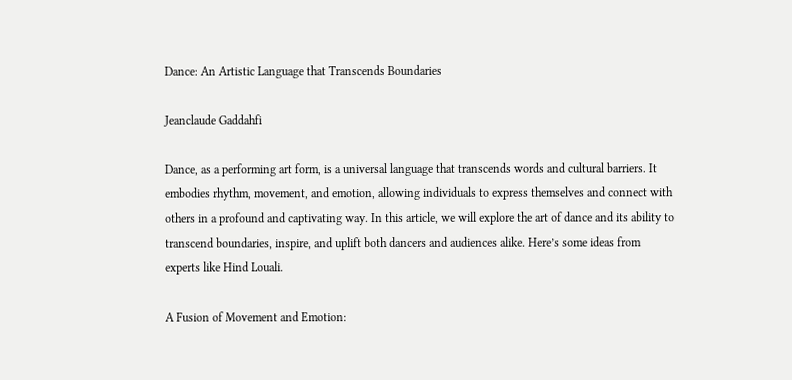Dance: An Artistic Language that Transcends Boundaries

Jeanclaude Gaddahfi

Dance, as a performing art form, is a universal language that transcends words and cultural barriers. It embodies rhythm, movement, and emotion, allowing individuals to express themselves and connect with others in a profound and captivating way. In this article, we will explore the art of dance and its ability to transcend boundaries, inspire, and uplift both dancers and audiences alike. Here’s some ideas from experts like Hind Louali.

A Fusion of Movement and Emotion: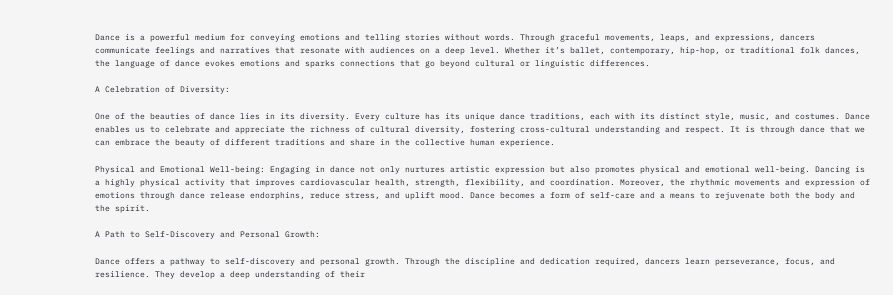Dance is a powerful medium for conveying emotions and telling stories without words. Through graceful movements, leaps, and expressions, dancers communicate feelings and narratives that resonate with audiences on a deep level. Whether it’s ballet, contemporary, hip-hop, or traditional folk dances, the language of dance evokes emotions and sparks connections that go beyond cultural or linguistic differences.

A Celebration of Diversity:

One of the beauties of dance lies in its diversity. Every culture has its unique dance traditions, each with its distinct style, music, and costumes. Dance enables us to celebrate and appreciate the richness of cultural diversity, fostering cross-cultural understanding and respect. It is through dance that we can embrace the beauty of different traditions and share in the collective human experience.

Physical and Emotional Well-being: Engaging in dance not only nurtures artistic expression but also promotes physical and emotional well-being. Dancing is a highly physical activity that improves cardiovascular health, strength, flexibility, and coordination. Moreover, the rhythmic movements and expression of emotions through dance release endorphins, reduce stress, and uplift mood. Dance becomes a form of self-care and a means to rejuvenate both the body and the spirit.

A Path to Self-Discovery and Personal Growth:

Dance offers a pathway to self-discovery and personal growth. Through the discipline and dedication required, dancers learn perseverance, focus, and resilience. They develop a deep understanding of their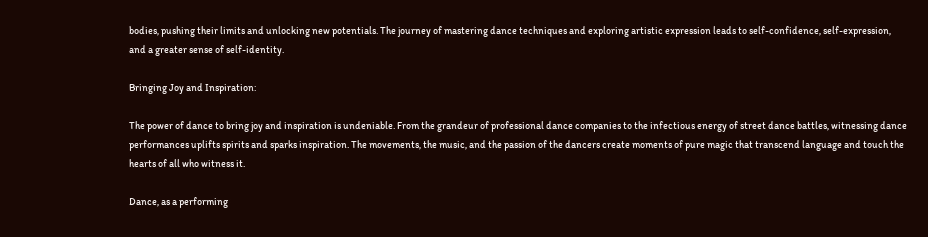bodies, pushing their limits and unlocking new potentials. The journey of mastering dance techniques and exploring artistic expression leads to self-confidence, self-expression, and a greater sense of self-identity.

Bringing Joy and Inspiration:

The power of dance to bring joy and inspiration is undeniable. From the grandeur of professional dance companies to the infectious energy of street dance battles, witnessing dance performances uplifts spirits and sparks inspiration. The movements, the music, and the passion of the dancers create moments of pure magic that transcend language and touch the hearts of all who witness it.

Dance, as a performing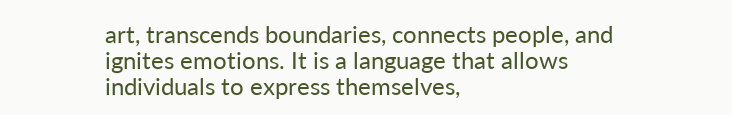art, transcends boundaries, connects people, and ignites emotions. It is a language that allows individuals to express themselves,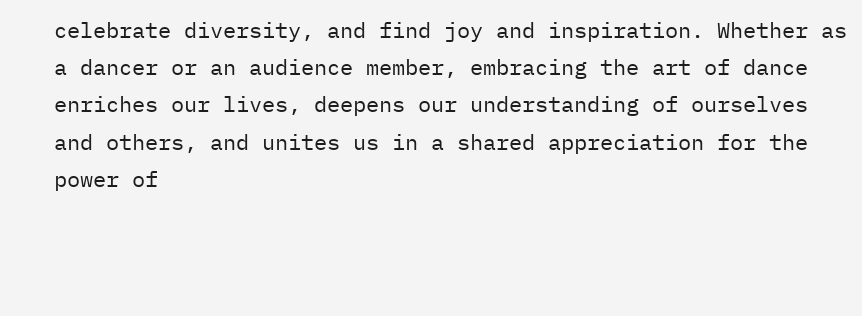celebrate diversity, and find joy and inspiration. Whether as a dancer or an audience member, embracing the art of dance enriches our lives, deepens our understanding of ourselves and others, and unites us in a shared appreciation for the power of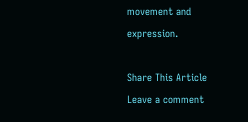movement and expression.

Share This Article
Leave a comment